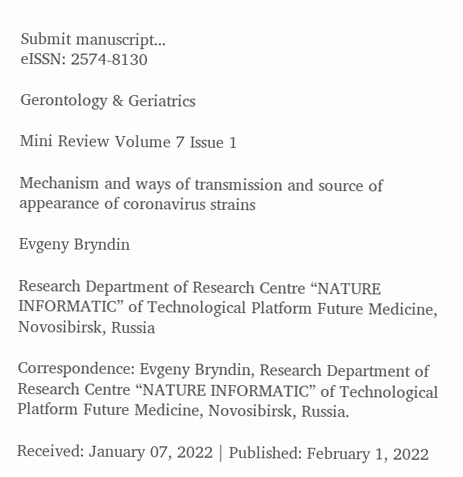Submit manuscript...
eISSN: 2574-8130

Gerontology & Geriatrics

Mini Review Volume 7 Issue 1

Mechanism and ways of transmission and source of appearance of coronavirus strains

Evgeny Bryndin

Research Department of Research Centre “NATURE INFORMATIC” of Technological Platform Future Medicine, Novosibirsk, Russia

Correspondence: Evgeny Bryndin, Research Department of Research Centre “NATURE INFORMATIC” of Technological Platform Future Medicine, Novosibirsk, Russia.

Received: January 07, 2022 | Published: February 1, 2022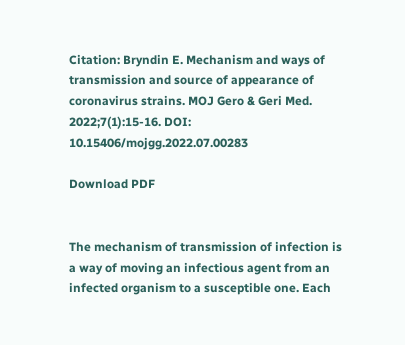Citation: Bryndin E. Mechanism and ways of transmission and source of appearance of coronavirus strains. MOJ Gero & Geri Med. 2022;7(1):15-16. DOI: 10.15406/mojgg.2022.07.00283

Download PDF


The mechanism of transmission of infection is a way of moving an infectious agent from an infected organism to a susceptible one. Each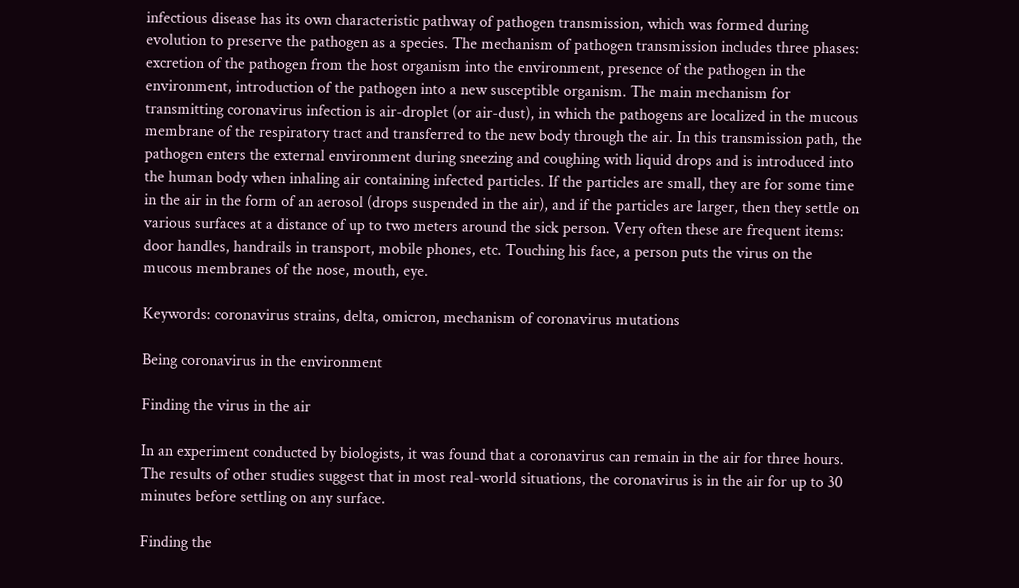infectious disease has its own characteristic pathway of pathogen transmission, which was formed during evolution to preserve the pathogen as a species. The mechanism of pathogen transmission includes three phases: excretion of the pathogen from the host organism into the environment, presence of the pathogen in the environment, introduction of the pathogen into a new susceptible organism. The main mechanism for transmitting coronavirus infection is air-droplet (or air-dust), in which the pathogens are localized in the mucous membrane of the respiratory tract and transferred to the new body through the air. In this transmission path, the pathogen enters the external environment during sneezing and coughing with liquid drops and is introduced into the human body when inhaling air containing infected particles. If the particles are small, they are for some time in the air in the form of an aerosol (drops suspended in the air), and if the particles are larger, then they settle on various surfaces at a distance of up to two meters around the sick person. Very often these are frequent items: door handles, handrails in transport, mobile phones, etc. Touching his face, a person puts the virus on the mucous membranes of the nose, mouth, eye.

Keywords: coronavirus strains, delta, omicron, mechanism of coronavirus mutations

Being coronavirus in the environment

Finding the virus in the air

In an experiment conducted by biologists, it was found that a coronavirus can remain in the air for three hours. The results of other studies suggest that in most real-world situations, the coronavirus is in the air for up to 30 minutes before settling on any surface.

Finding the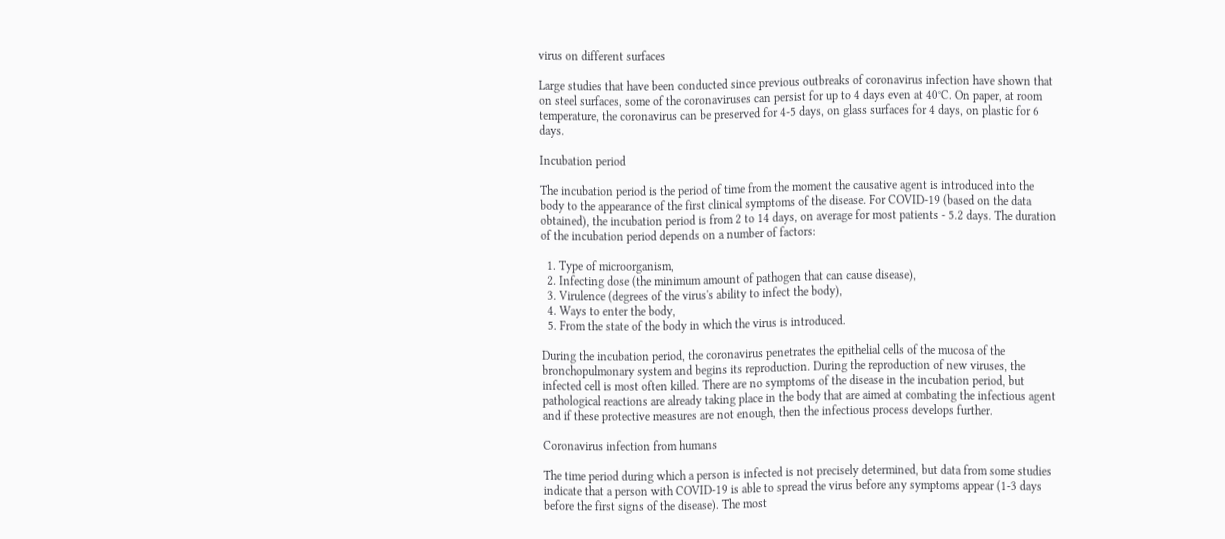virus on different surfaces

Large studies that have been conducted since previous outbreaks of coronavirus infection have shown that on steel surfaces, some of the coronaviruses can persist for up to 4 days even at 40°C. On paper, at room temperature, the coronavirus can be preserved for 4-5 days, on glass surfaces for 4 days, on plastic for 6 days.

Incubation period

The incubation period is the period of time from the moment the causative agent is introduced into the body to the appearance of the first clinical symptoms of the disease. For COVID-19 (based on the data obtained), the incubation period is from 2 to 14 days, on average for most patients - 5.2 days. The duration of the incubation period depends on a number of factors:

  1. Type of microorganism,
  2. Infecting dose (the minimum amount of pathogen that can cause disease),
  3. Virulence (degrees of the virus's ability to infect the body),
  4. Ways to enter the body,
  5. From the state of the body in which the virus is introduced.

During the incubation period, the coronavirus penetrates the epithelial cells of the mucosa of the bronchopulmonary system and begins its reproduction. During the reproduction of new viruses, the infected cell is most often killed. There are no symptoms of the disease in the incubation period, but pathological reactions are already taking place in the body that are aimed at combating the infectious agent and if these protective measures are not enough, then the infectious process develops further.

Coronavirus infection from humans

The time period during which a person is infected is not precisely determined, but data from some studies indicate that a person with COVID-19 is able to spread the virus before any symptoms appear (1-3 days before the first signs of the disease). The most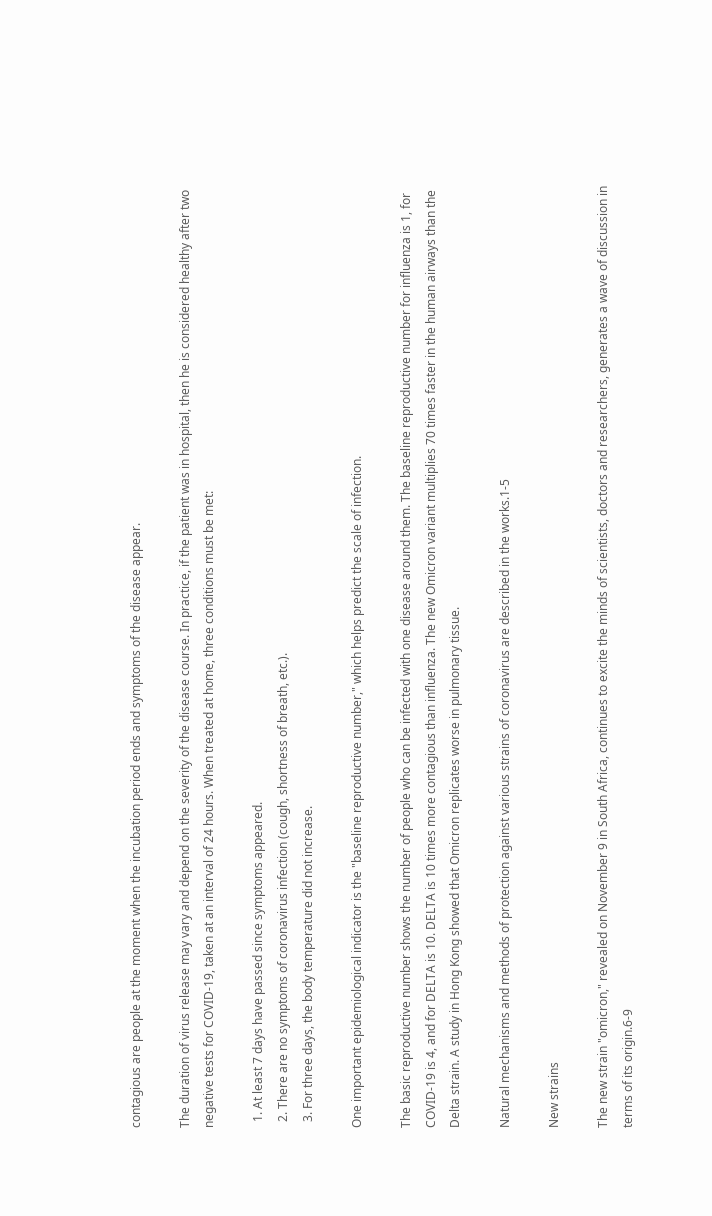contagious are people at the moment when the incubation period ends and symptoms of the disease appear.

The duration of virus release may vary and depend on the severity of the disease course. In practice, if the patient was in hospital, then he is considered healthy after two negative tests for COVID-19, taken at an interval of 24 hours. When treated at home, three conditions must be met:

  1. At least 7 days have passed since symptoms appeared.
  2. There are no symptoms of coronavirus infection (cough, shortness of breath, etc.).
  3. For three days, the body temperature did not increase.

One important epidemiological indicator is the "baseline reproductive number," which helps predict the scale of infection.

The basic reproductive number shows the number of people who can be infected with one disease around them. The baseline reproductive number for influenza is 1, for COVID-19 is 4, and for DELTA is 10. DELTA is 10 times more contagious than influenza. The new Omicron variant multiplies 70 times faster in the human airways than the Delta strain. A study in Hong Kong showed that Omicron replicates worse in pulmonary tissue.

Natural mechanisms and methods of protection against various strains of coronavirus are described in the works.1-5

New strains

The new strain "omicron," revealed on November 9 in South Africa, continues to excite the minds of scientists, doctors and researchers, generates a wave of discussion in terms of its origin.6-9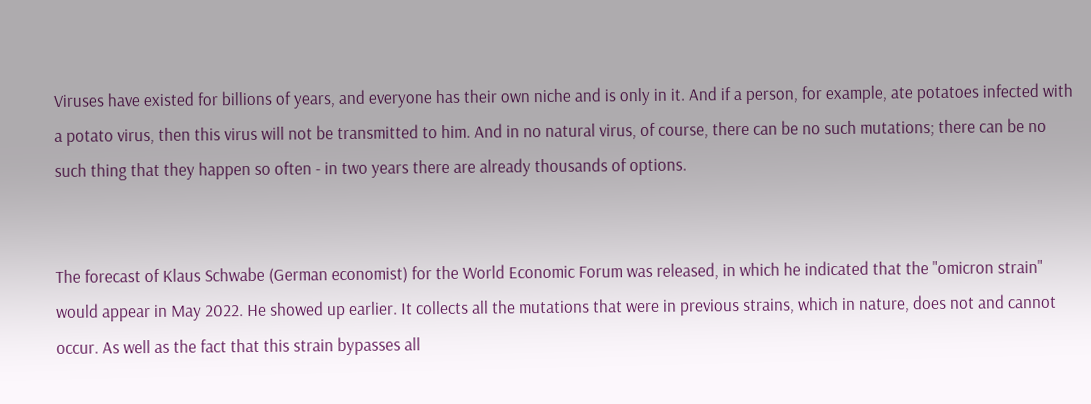Viruses have existed for billions of years, and everyone has their own niche and is only in it. And if a person, for example, ate potatoes infected with a potato virus, then this virus will not be transmitted to him. And in no natural virus, of course, there can be no such mutations; there can be no such thing that they happen so often - in two years there are already thousands of options.


The forecast of Klaus Schwabe (German economist) for the World Economic Forum was released, in which he indicated that the "omicron strain" would appear in May 2022. He showed up earlier. It collects all the mutations that were in previous strains, which in nature, does not and cannot occur. As well as the fact that this strain bypasses all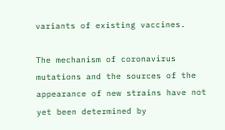variants of existing vaccines.

The mechanism of coronavirus mutations and the sources of the appearance of new strains have not yet been determined by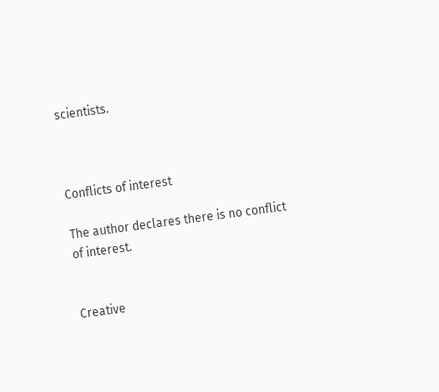scientists.



Conflicts of interest

The author declares there is no conflict of interest.


Creative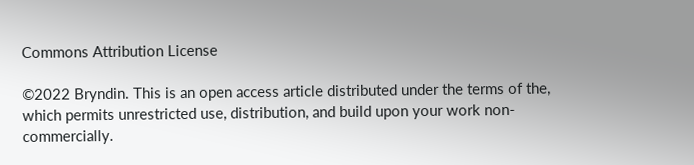Commons Attribution License

©2022 Bryndin. This is an open access article distributed under the terms of the, which permits unrestricted use, distribution, and build upon your work non-commercially.